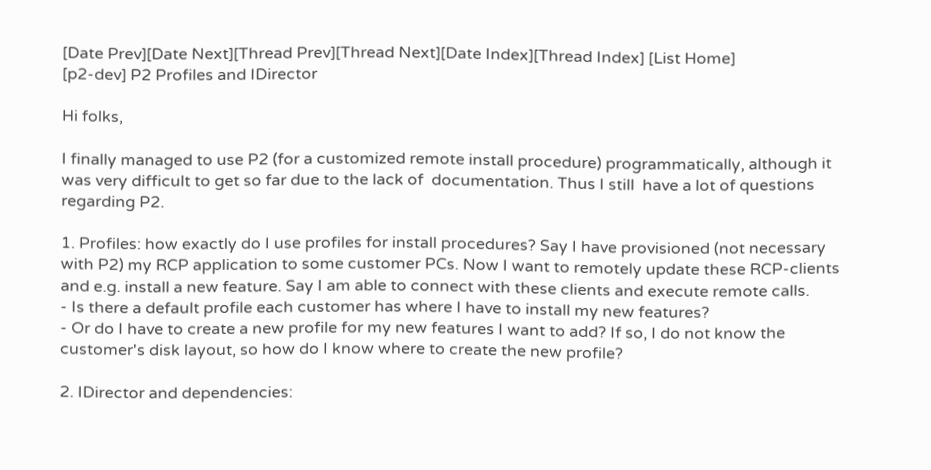[Date Prev][Date Next][Thread Prev][Thread Next][Date Index][Thread Index] [List Home]
[p2-dev] P2 Profiles and IDirector

Hi folks,

I finally managed to use P2 (for a customized remote install procedure) programmatically, although it was very difficult to get so far due to the lack of  documentation. Thus I still  have a lot of questions regarding P2.

1. Profiles: how exactly do I use profiles for install procedures? Say I have provisioned (not necessary with P2) my RCP application to some customer PCs. Now I want to remotely update these RCP-clients and e.g. install a new feature. Say I am able to connect with these clients and execute remote calls.
- Is there a default profile each customer has where I have to install my new features?
- Or do I have to create a new profile for my new features I want to add? If so, I do not know the customer's disk layout, so how do I know where to create the new profile?

2. IDirector and dependencies: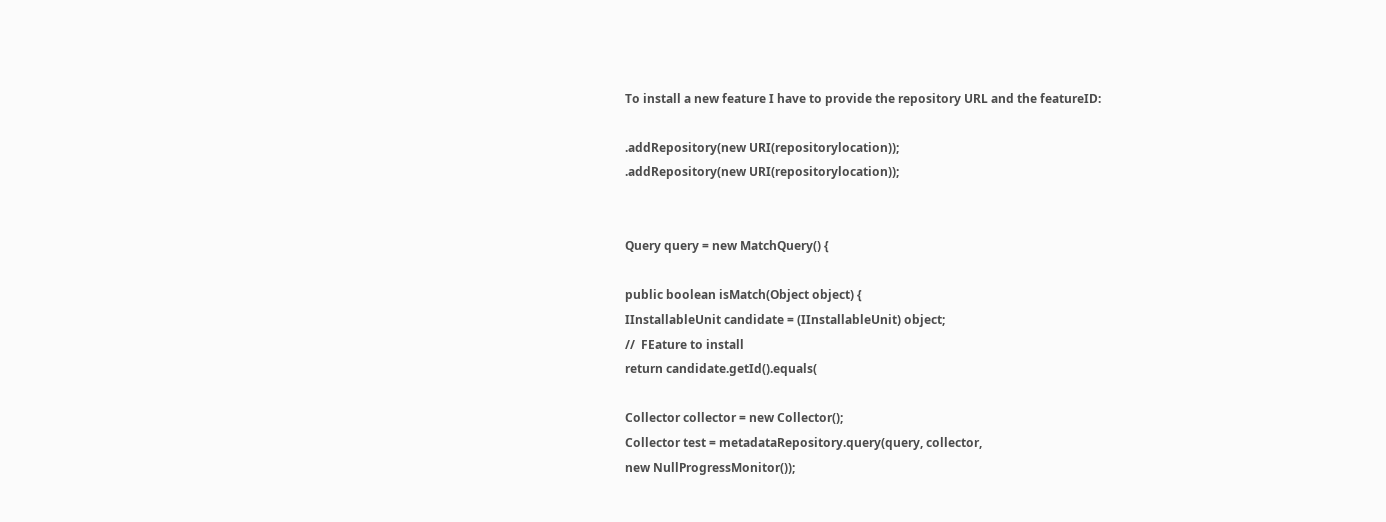To install a new feature I have to provide the repository URL and the featureID:

.addRepository(new URI(repositorylocation));
.addRepository(new URI(repositorylocation));


Query query = new MatchQuery() {

public boolean isMatch(Object object) {
IInstallableUnit candidate = (IInstallableUnit) object;
//  FEature to install
return candidate.getId().equals(

Collector collector = new Collector();
Collector test = metadataRepository.query(query, collector,
new NullProgressMonitor());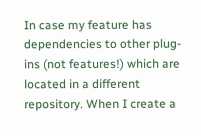In case my feature has dependencies to other plug-ins (not features!) which are located in a different repository. When I create a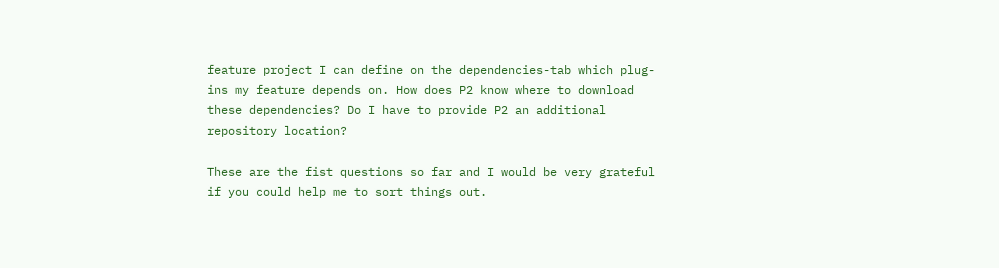feature project I can define on the dependencies-tab which plug-ins my feature depends on. How does P2 know where to download these dependencies? Do I have to provide P2 an additional repository location?

These are the fist questions so far and I would be very grateful if you could help me to sort things out.